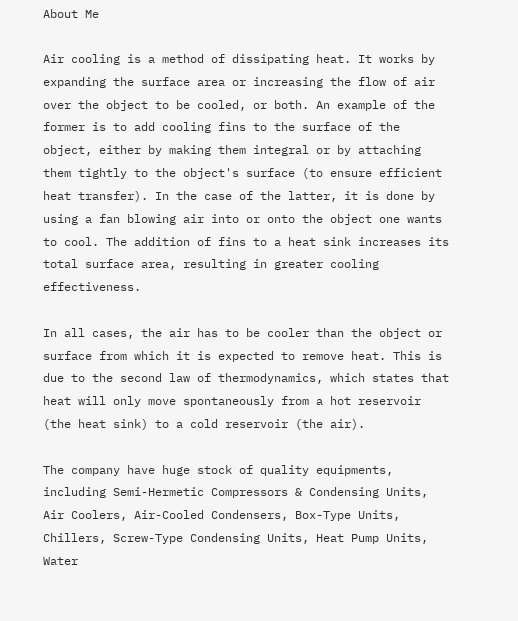About Me

Air cooling is a method of dissipating heat. It works by expanding the surface area or increasing the flow of air over the object to be cooled, or both. An example of the former is to add cooling fins to the surface of the object, either by making them integral or by attaching them tightly to the object's surface (to ensure efficient heat transfer). In the case of the latter, it is done by using a fan blowing air into or onto the object one wants to cool. The addition of fins to a heat sink increases its total surface area, resulting in greater cooling effectiveness.

In all cases, the air has to be cooler than the object or surface from which it is expected to remove heat. This is due to the second law of thermodynamics, which states that heat will only move spontaneously from a hot reservoir (the heat sink) to a cold reservoir (the air).

The company have huge stock of quality equipments, including Semi-Hermetic Compressors & Condensing Units, Air Coolers, Air-Cooled Condensers, Box-Type Units, Chillers, Screw-Type Condensing Units, Heat Pump Units, Water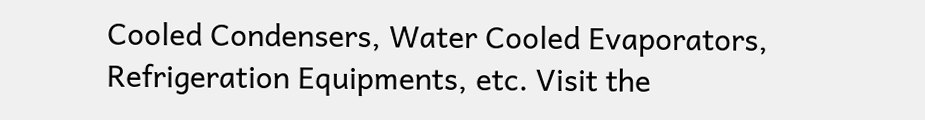Cooled Condensers, Water Cooled Evaporators, Refrigeration Equipments, etc. Visit the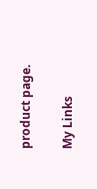product page.

My Links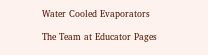Water Cooled Evaporators

The Team at Educator Pages